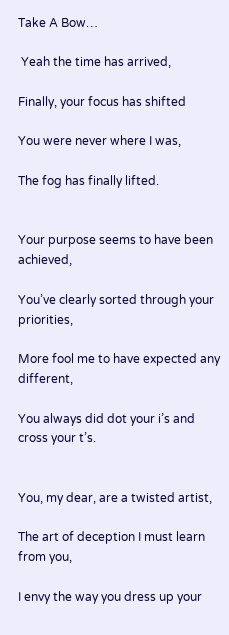Take A Bow…

 Yeah the time has arrived,

Finally, your focus has shifted

You were never where I was,

The fog has finally lifted.


Your purpose seems to have been achieved,

You’ve clearly sorted through your priorities,

More fool me to have expected any different,

You always did dot your i’s and cross your t’s.


You, my dear, are a twisted artist,

The art of deception I must learn from you,

I envy the way you dress up your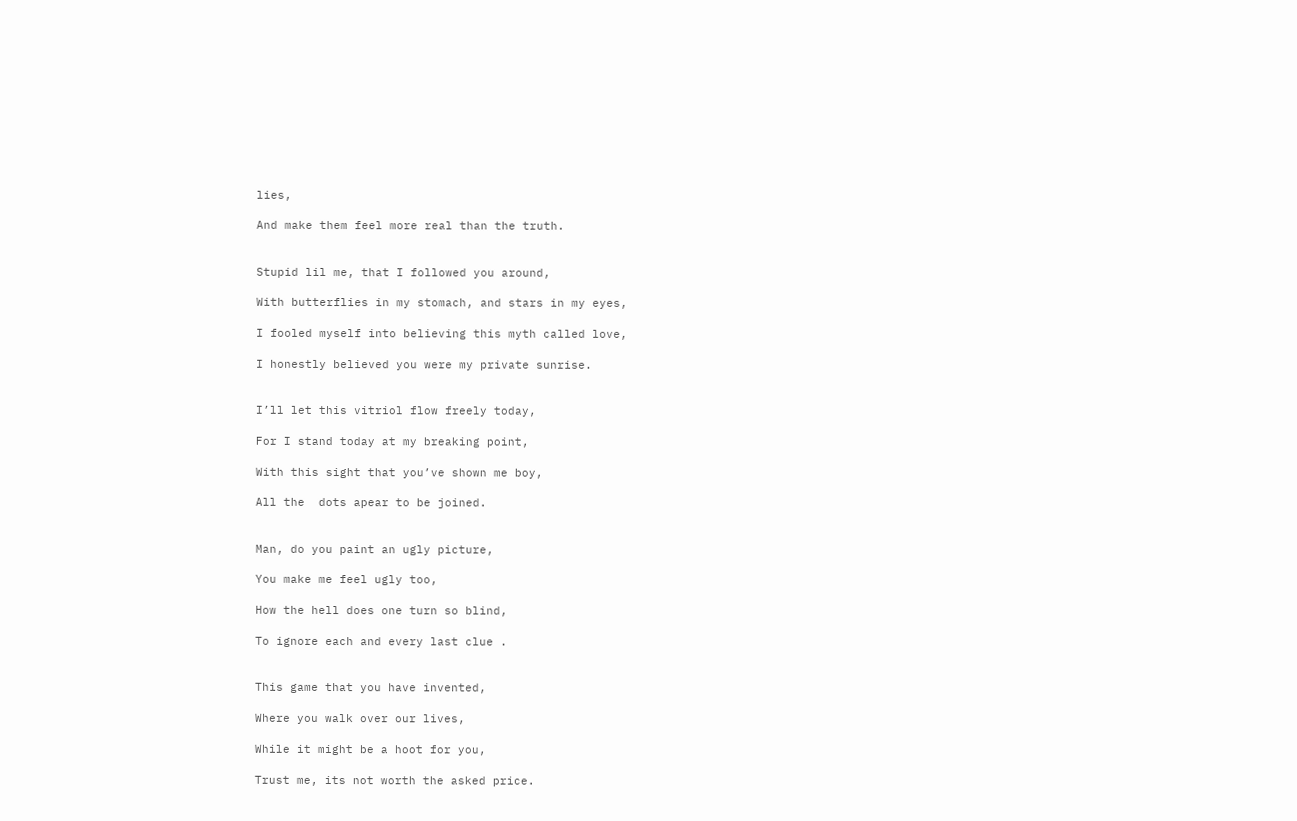lies,

And make them feel more real than the truth.


Stupid lil me, that I followed you around,

With butterflies in my stomach, and stars in my eyes,

I fooled myself into believing this myth called love,

I honestly believed you were my private sunrise.


I’ll let this vitriol flow freely today,

For I stand today at my breaking point,

With this sight that you’ve shown me boy,

All the  dots apear to be joined.


Man, do you paint an ugly picture,

You make me feel ugly too,

How the hell does one turn so blind,

To ignore each and every last clue .


This game that you have invented,

Where you walk over our lives,

While it might be a hoot for you,

Trust me, its not worth the asked price.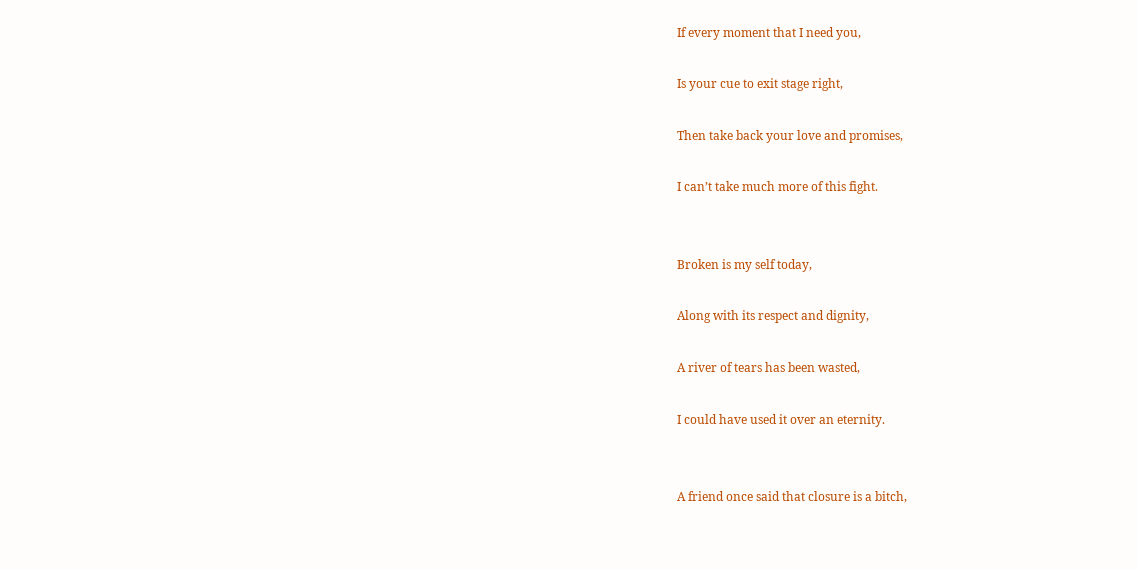If every moment that I need you,

Is your cue to exit stage right,

Then take back your love and promises,

I can’t take much more of this fight.


Broken is my self today,

Along with its respect and dignity,

A river of tears has been wasted,

I could have used it over an eternity.


A friend once said that closure is a bitch,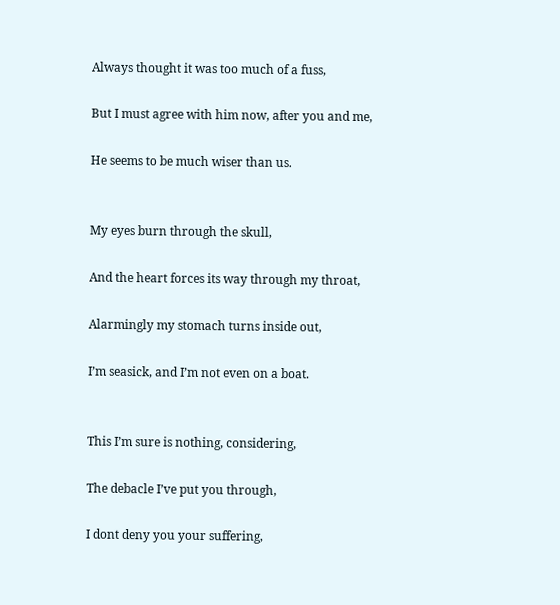Always thought it was too much of a fuss,

But I must agree with him now, after you and me,

He seems to be much wiser than us.


My eyes burn through the skull,

And the heart forces its way through my throat,

Alarmingly my stomach turns inside out,

I’m seasick, and I’m not even on a boat.


This I’m sure is nothing, considering,

The debacle I’ve put you through,

I dont deny you your suffering,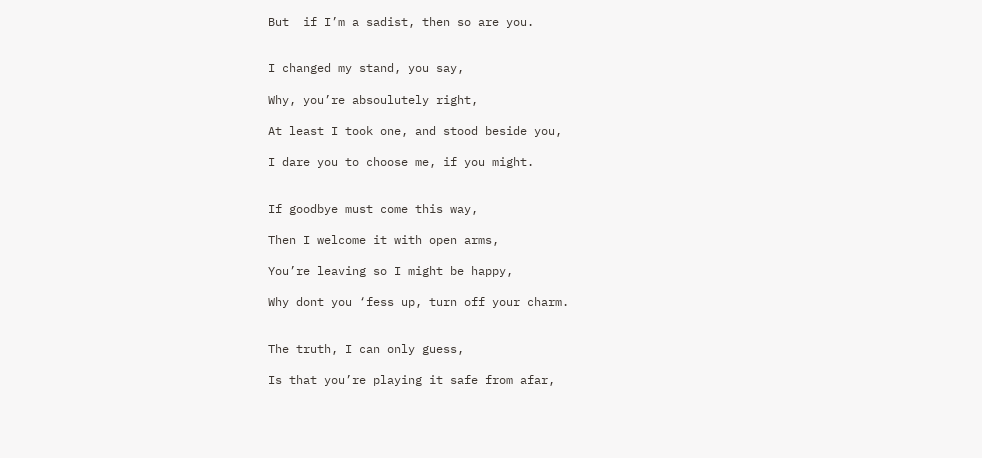But  if I’m a sadist, then so are you.


I changed my stand, you say,

Why, you’re absoulutely right,

At least I took one, and stood beside you,

I dare you to choose me, if you might.


If goodbye must come this way,

Then I welcome it with open arms,

You’re leaving so I might be happy,

Why dont you ‘fess up, turn off your charm.


The truth, I can only guess,

Is that you’re playing it safe from afar,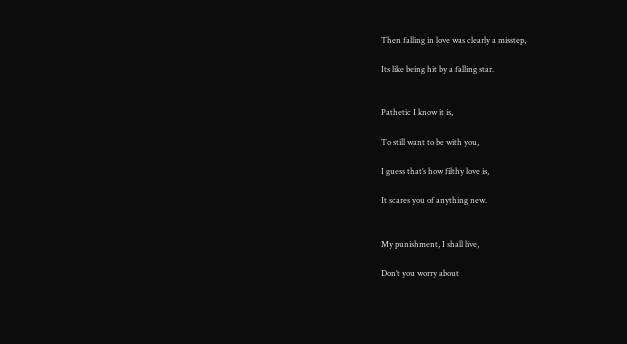Then falling in love was clearly a misstep,

Its like being hit by a falling star.


Pathetic I know it is,

To still want to be with you,

I guess that’s how filthy love is,

It scares you of anything new.


My punishment, I shall live,

Don’t you worry about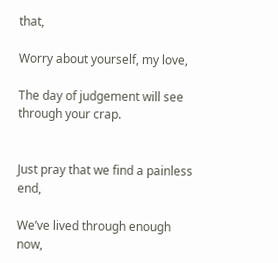that,

Worry about yourself, my love,

The day of judgement will see through your crap.


Just pray that we find a painless end,

We’ve lived through enough now,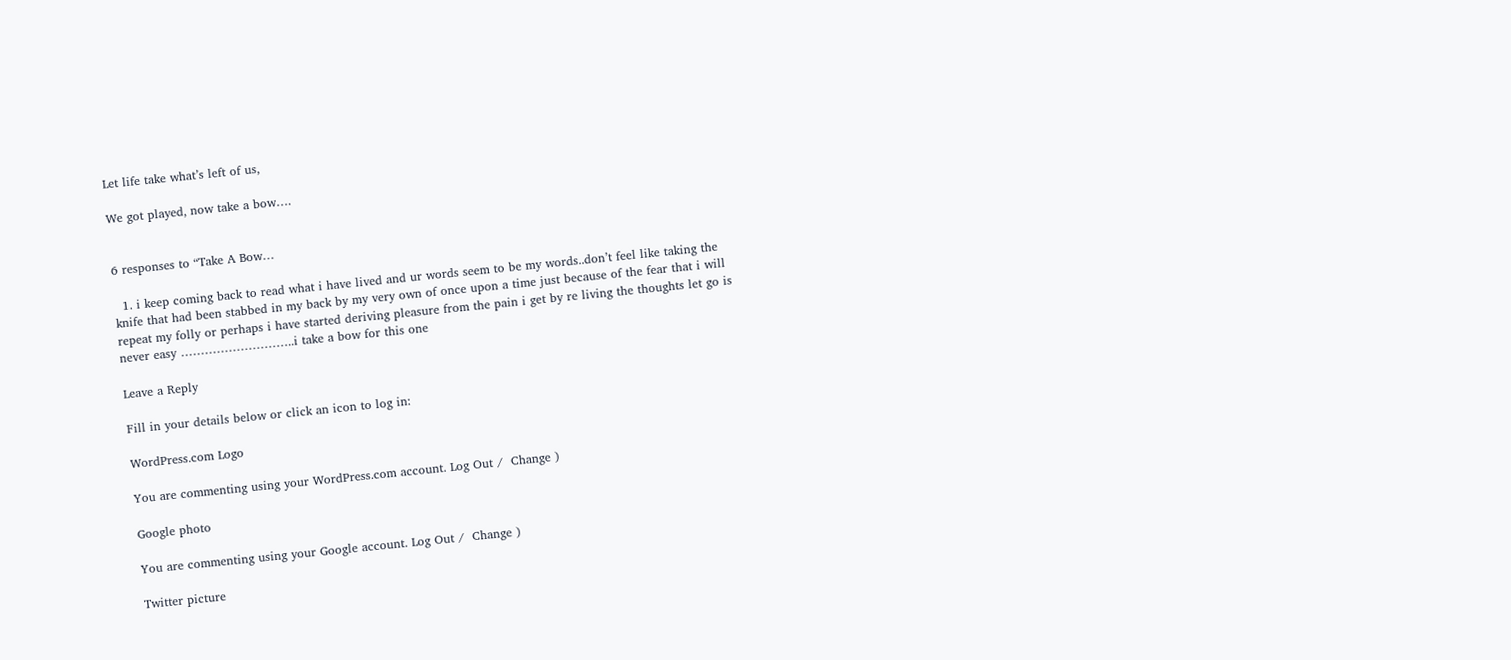Let life take what’s left of us,

We got played, now take a bow….


6 responses to “Take A Bow…

  1. i keep coming back to read what i have lived and ur words seem to be my words..don’t feel like taking the knife that had been stabbed in my back by my very own of once upon a time just because of the fear that i will repeat my folly or perhaps i have started deriving pleasure from the pain i get by re living the thoughts let go is never easy ………………………..i take a bow for this one

Leave a Reply

Fill in your details below or click an icon to log in:

WordPress.com Logo

You are commenting using your WordPress.com account. Log Out /  Change )

Google photo

You are commenting using your Google account. Log Out /  Change )

Twitter picture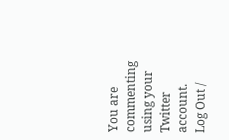You are commenting using your Twitter account. Log Out /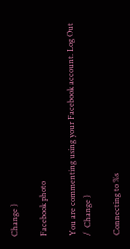Change )

Facebook photo

You are commenting using your Facebook account. Log Out /  Change )

Connecting to %s